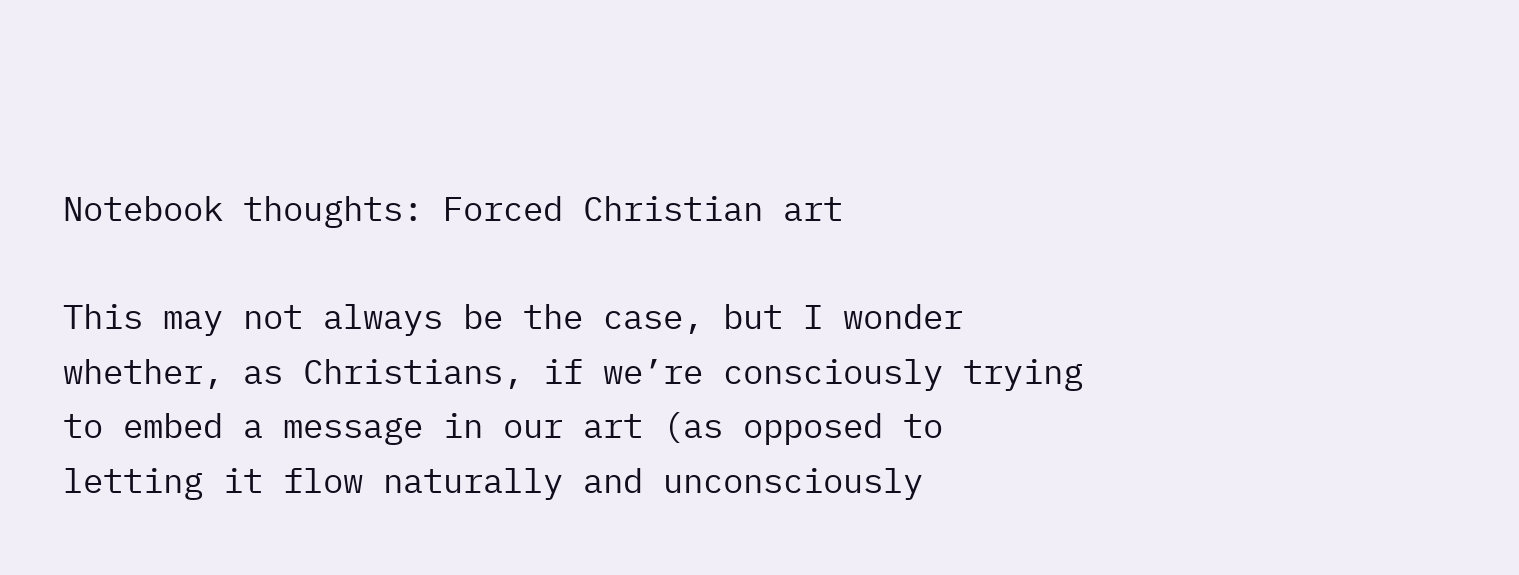Notebook thoughts: Forced Christian art

This may not always be the case, but I wonder whether, as Christians, if we’re consciously trying to embed a message in our art (as opposed to letting it flow naturally and unconsciously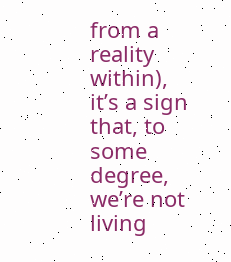from a reality within), it’s a sign that, to some degree, we’re not living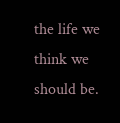the life we think we should be.